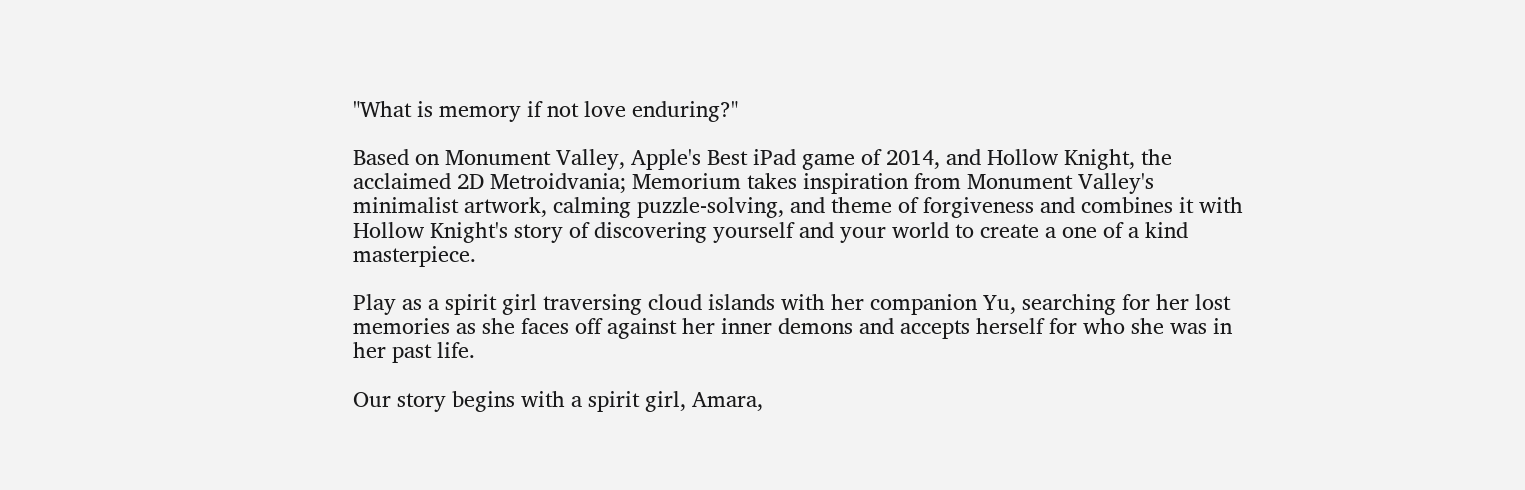"What is memory if not love enduring?"

Based on Monument Valley, Apple's Best iPad game of 2014, and Hollow Knight, the acclaimed 2D Metroidvania; Memorium takes inspiration from Monument Valley's minimalist artwork, calming puzzle-solving, and theme of forgiveness and combines it with Hollow Knight's story of discovering yourself and your world to create a one of a kind masterpiece.

Play as a spirit girl traversing cloud islands with her companion Yu, searching for her lost memories as she faces off against her inner demons and accepts herself for who she was in her past life.

Our story begins with a spirit girl, Amara,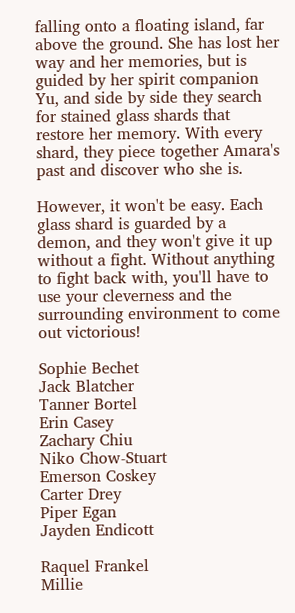falling onto a floating island, far above the ground. She has lost her way and her memories, but is guided by her spirit companion Yu, and side by side they search for stained glass shards that restore her memory. With every shard, they piece together Amara's past and discover who she is.

However, it won't be easy. Each glass shard is guarded by a demon, and they won't give it up without a fight. Without anything to fight back with, you'll have to use your cleverness and the surrounding environment to come out victorious!

Sophie Bechet
Jack Blatcher
Tanner Bortel
Erin Casey
Zachary Chiu
Niko Chow-Stuart
Emerson Coskey
Carter Drey
Piper Egan
Jayden Endicott

Raquel Frankel
Millie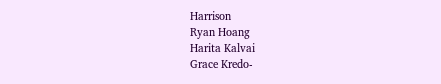Harrison
Ryan Hoang
Harita Kalvai
Grace Kredo-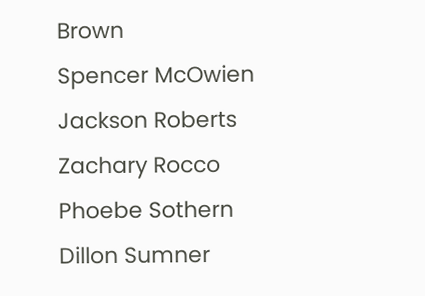Brown
Spencer McOwien
Jackson Roberts
Zachary Rocco
Phoebe Sothern
Dillon Sumner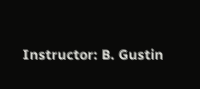Instructor: B. Gustin